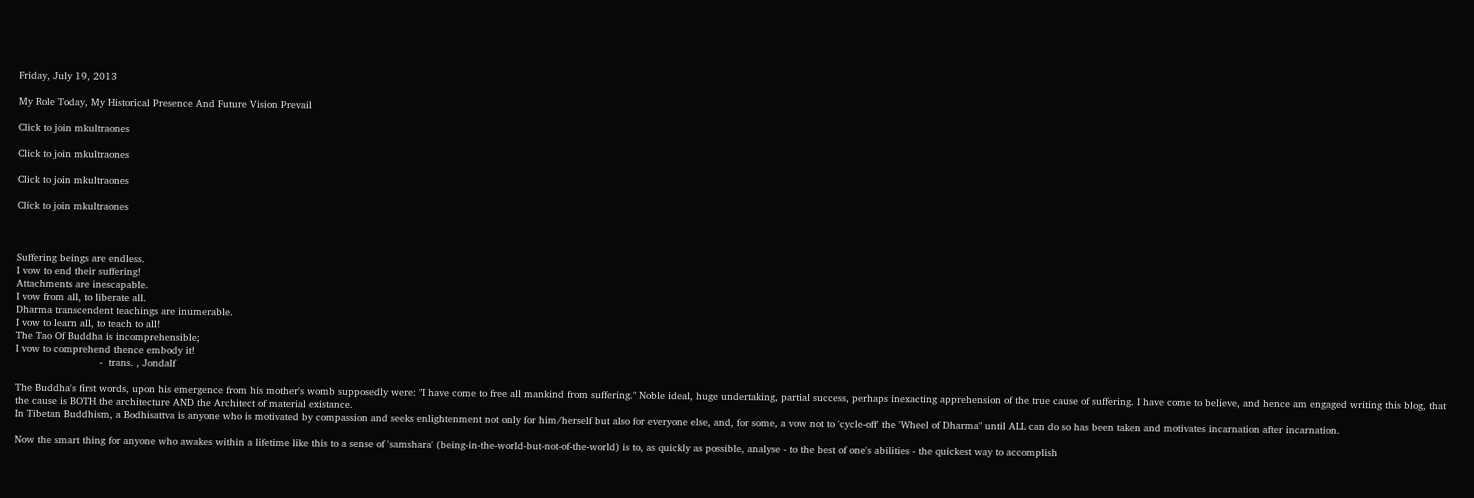Friday, July 19, 2013

My Role Today, My Historical Presence And Future Vision Prevail

Click to join mkultraones

Click to join mkultraones

Click to join mkultraones

Click to join mkultraones



Suffering beings are endless.
I vow to end their suffering!
Attachments are inescapable.
I vow from all, to liberate all.
Dharma transcendent teachings are inumerable.
I vow to learn all, to teach to all!
The Tao Of Buddha is incomprehensible;
I vow to comprehend thence embody it!
                            -  trans. , Jondalf

The Buddha's first words, upon his emergence from his mother's womb supposedly were: "I have come to free all mankind from suffering." Noble ideal, huge undertaking, partial success, perhaps inexacting apprehension of the true cause of suffering. I have come to believe, and hence am engaged writing this blog, that the cause is BOTH the architecture AND the Architect of material existance.
In Tibetan Buddhism, a Bodhisattva is anyone who is motivated by compassion and seeks enlightenment not only for him/herself but also for everyone else, and, for some, a vow not to 'cycle-off' the 'Wheel of Dharma" until ALL can do so has been taken and motivates incarnation after incarnation.

Now the smart thing for anyone who awakes within a lifetime like this to a sense of 'samshara' (being-in-the-world-but-not-of-the-world) is to, as quickly as possible, analyse - to the best of one's abilities - the quickest way to accomplish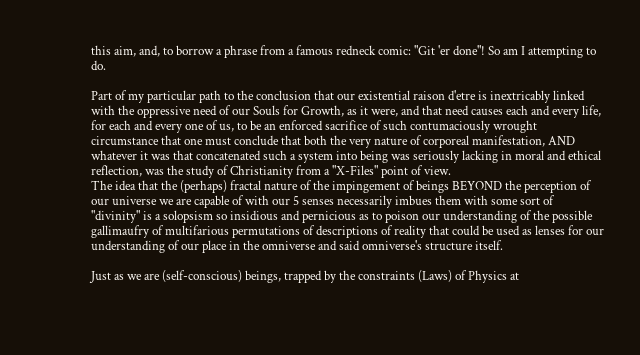this aim, and, to borrow a phrase from a famous redneck comic: "Git 'er done"! So am I attempting to do.

Part of my particular path to the conclusion that our existential raison d'etre is inextricably linked with the oppressive need of our Souls for Growth, as it were, and that need causes each and every life, for each and every one of us, to be an enforced sacrifice of such contumaciously wrought circumstance that one must conclude that both the very nature of corporeal manifestation, AND whatever it was that concatenated such a system into being was seriously lacking in moral and ethical reflection, was the study of Christianity from a "X-Files" point of view.
The idea that the (perhaps) fractal nature of the impingement of beings BEYOND the perception of our universe we are capable of with our 5 senses necessarily imbues them with some sort of "divinity" is a solopsism so insidious and pernicious as to poison our understanding of the possible gallimaufry of multifarious permutations of descriptions of reality that could be used as lenses for our understanding of our place in the omniverse and said omniverse's structure itself.

Just as we are (self-conscious) beings, trapped by the constraints (Laws) of Physics at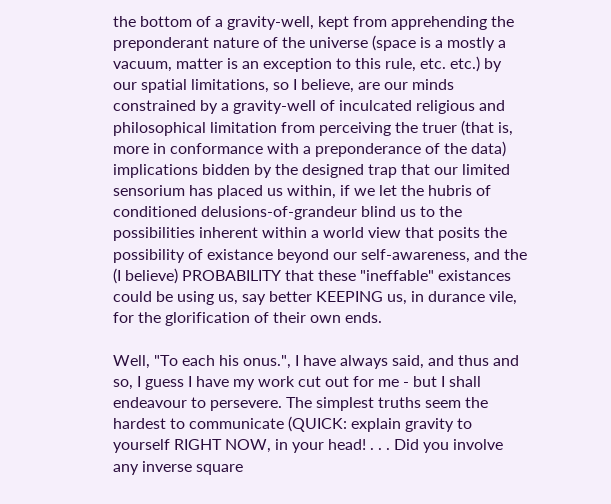the bottom of a gravity-well, kept from apprehending the preponderant nature of the universe (space is a mostly a vacuum, matter is an exception to this rule, etc. etc.) by our spatial limitations, so I believe, are our minds constrained by a gravity-well of inculcated religious and philosophical limitation from perceiving the truer (that is, more in conformance with a preponderance of the data) implications bidden by the designed trap that our limited sensorium has placed us within, if we let the hubris of conditioned delusions-of-grandeur blind us to the possibilities inherent within a world view that posits the possibility of existance beyond our self-awareness, and the (I believe) PROBABILITY that these "ineffable" existances could be using us, say better KEEPING us, in durance vile, for the glorification of their own ends.

Well, "To each his onus.", I have always said, and thus and so, I guess I have my work cut out for me - but I shall endeavour to persevere. The simplest truths seem the hardest to communicate (QUICK: explain gravity to yourself RIGHT NOW, in your head! . . . Did you involve any inverse square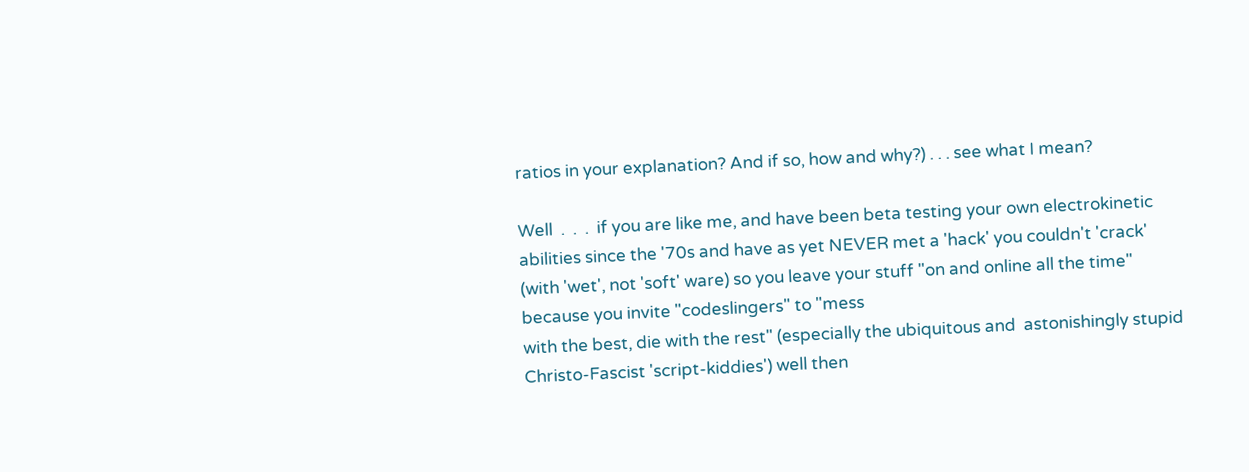ratios in your explanation? And if so, how and why?) . . . see what I mean?

Well  .  .  .  if you are like me, and have been beta testing your own electrokinetic abilities since the '70s and have as yet NEVER met a 'hack' you couldn't 'crack' (with 'wet', not 'soft' ware) so you leave your stuff "on and online all the time" because you invite "codeslingers" to "mess
with the best, die with the rest" (especially the ubiquitous and  astonishingly stupid Christo-Fascist 'script-kiddies') well then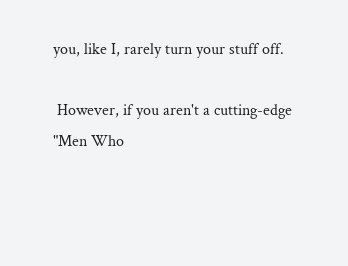you, like I, rarely turn your stuff off.

 However, if you aren't a cutting-edge "Men Who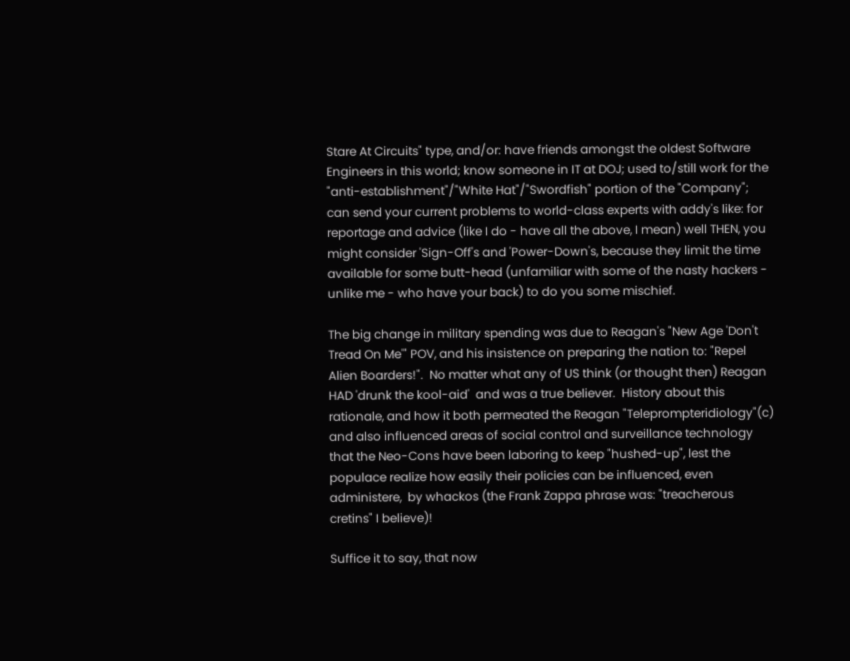Stare At Circuits" type, and/or: have friends amongst the oldest Software Engineers in this world; know someone in IT at DOJ; used to/still work for the "anti-establishment"/"White Hat"/"Swordfish" portion of the "Company"; can send your current problems to world-class experts with addy's like: for reportage and advice (like I do - have all the above, I mean) well THEN, you might consider 'Sign-Off's and 'Power-Down's, because they limit the time available for some butt-head (unfamiliar with some of the nasty hackers - unlike me - who have your back) to do you some mischief.

The big change in military spending was due to Reagan's "New Age 'Don't Tread On Me'" POV, and his insistence on preparing the nation to: "Repel Alien Boarders!".  No matter what any of US think (or thought then) Reagan HAD 'drunk the kool-aid'  and was a true believer.  History about this rationale, and how it both permeated the Reagan "Teleprompteridiology"(c) and also influenced areas of social control and surveillance technology that the Neo-Cons have been laboring to keep "hushed-up", lest the populace realize how easily their policies can be influenced, even administere,  by whackos (the Frank Zappa phrase was: "treacherous cretins" I believe)!

Suffice it to say, that now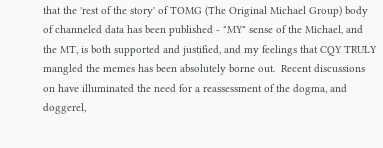that the 'rest of the story' of TOMG (The Original Michael Group) body of channeled data has been published - "MY" sense of the Michael, and the MT, is both supported and justified, and my feelings that CQY TRULY mangled the memes has been absolutely borne out.  Recent discussions on have illuminated the need for a reassessment of the dogma, and doggerel,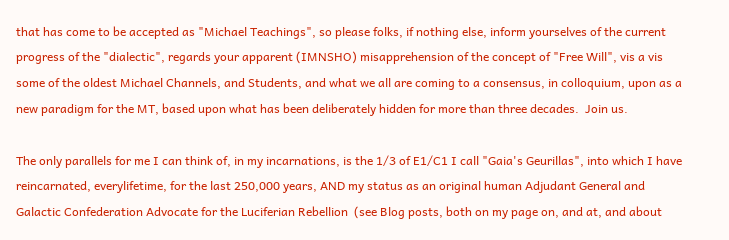that has come to be accepted as "Michael Teachings", so please folks, if nothing else, inform yourselves of the current progress of the "dialectic", regards your apparent (IMNSHO) misapprehension of the concept of "Free Will", vis a vis some of the oldest Michael Channels, and Students, and what we all are coming to a consensus, in colloquium, upon as a new paradigm for the MT, based upon what has been deliberately hidden for more than three decades.  Join us.

The only parallels for me I can think of, in my incarnations, is the 1/3 of E1/C1 I call "Gaia's Geurillas", into which I have reincarnated, everylifetime, for the last 250,000 years, AND my status as an original human Adjudant General and Galactic Confederation Advocate for the Luciferian Rebellion  (see Blog posts, both on my page on, and at, and about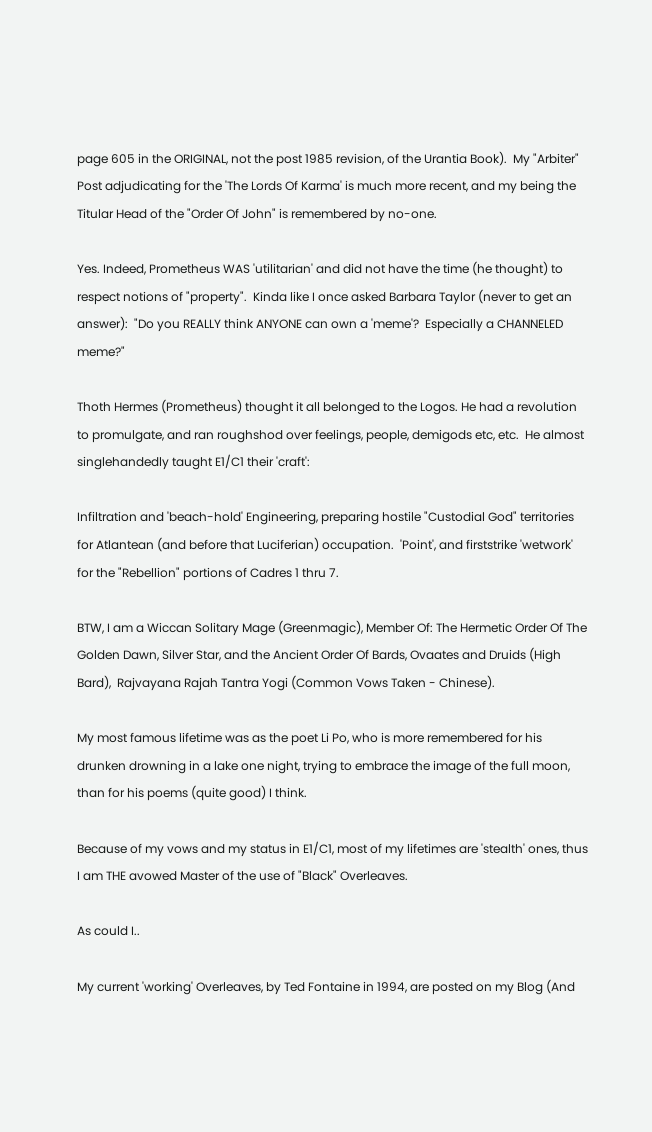page 605 in the ORIGINAL, not the post 1985 revision, of the Urantia Book).  My "Arbiter" Post adjudicating for the 'The Lords Of Karma' is much more recent, and my being the Titular Head of the "Order Of John" is remembered by no-one.

Yes. Indeed, Prometheus WAS 'utilitarian' and did not have the time (he thought) to respect notions of "property".  Kinda like I once asked Barbara Taylor (never to get an answer):  "Do you REALLY think ANYONE can own a 'meme'?  Especially a CHANNELED meme?"

Thoth Hermes (Prometheus) thought it all belonged to the Logos. He had a revolution to promulgate, and ran roughshod over feelings, people, demigods etc, etc.  He almost singlehandedly taught E1/C1 their 'craft':

Infiltration and 'beach-hold' Engineering, preparing hostile "Custodial God" territories for Atlantean (and before that Luciferian) occupation.  'Point', and firststrike 'wetwork' for the "Rebellion" portions of Cadres 1 thru 7.

BTW, I am a Wiccan Solitary Mage (Greenmagic), Member Of: The Hermetic Order Of The Golden Dawn, Silver Star, and the Ancient Order Of Bards, Ovaates and Druids (High Bard),  Rajvayana Rajah Tantra Yogi (Common Vows Taken - Chinese).

My most famous lifetime was as the poet Li Po, who is more remembered for his drunken drowning in a lake one night, trying to embrace the image of the full moon, than for his poems (quite good) I think.

Because of my vows and my status in E1/C1, most of my lifetimes are 'stealth' ones, thus I am THE avowed Master of the use of "Black" Overleaves.

As could I..

My current 'working' Overleaves, by Ted Fontaine in 1994, are posted on my Blog (And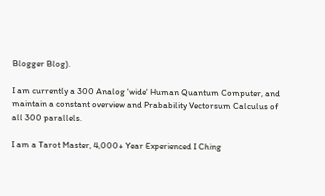Blogger Blog).

I am currently a 300 Analog 'wide' Human Quantum Computer, and maintain a constant overview and Prabability Vectorsum Calculus of all 300 parallels.

I am a Tarot Master, 4,000+ Year Experienced I Ching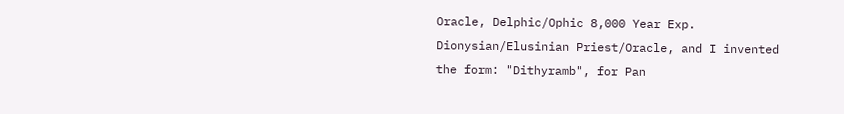Oracle, Delphic/Ophic 8,000 Year Exp. Dionysian/Elusinian Priest/Oracle, and I invented the form: "Dithyramb", for Pan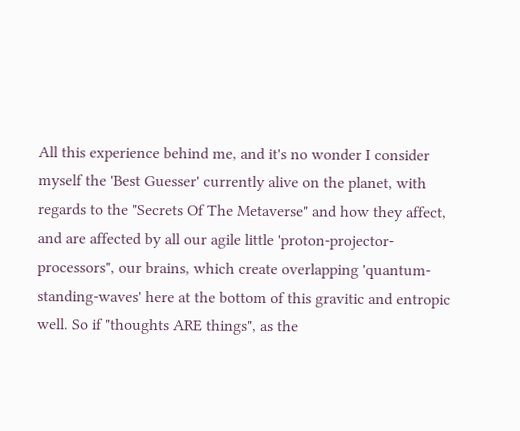All this experience behind me, and it's no wonder I consider myself the 'Best Guesser' currently alive on the planet, with regards to the "Secrets Of The Metaverse" and how they affect, and are affected by all our agile little 'proton-projector-processors", our brains, which create overlapping 'quantum-standing-waves' here at the bottom of this gravitic and entropic well. So if "thoughts ARE things", as the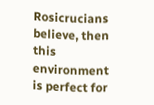Rosicrucians believe, then this environment is perfect for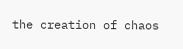the creation of chaos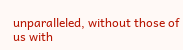unparalleled, without those of us with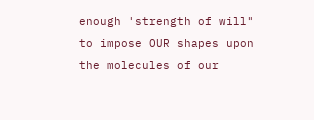enough 'strength of will" to impose OUR shapes upon the molecules of our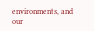environments, and our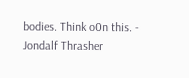bodies. Think o0n this. - Jondalf Thrasher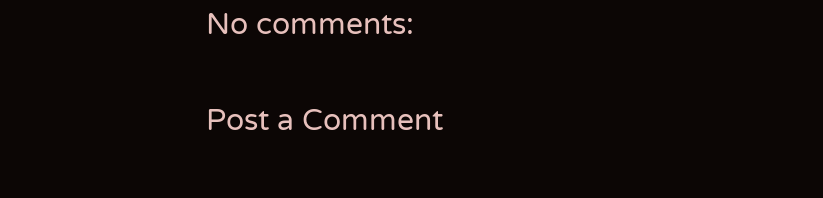No comments:

Post a Comment